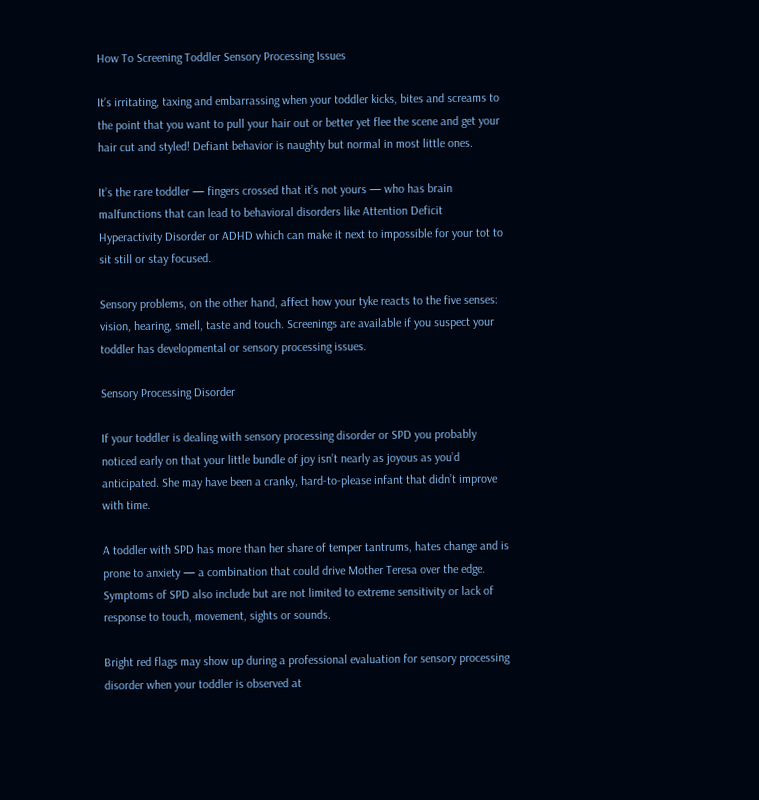How To Screening Toddler Sensory Processing Issues

It’s irritating, taxing and embarrassing when your toddler kicks, bites and screams to the point that you want to pull your hair out or better yet flee the scene and get your hair cut and styled! Defiant behavior is naughty but normal in most little ones.

It’s the rare toddler — fingers crossed that it’s not yours — who has brain malfunctions that can lead to behavioral disorders like Attention Deficit Hyperactivity Disorder or ADHD which can make it next to impossible for your tot to sit still or stay focused.

Sensory problems, on the other hand, affect how your tyke reacts to the five senses: vision, hearing, smell, taste and touch. Screenings are available if you suspect your toddler has developmental or sensory processing issues.

Sensory Processing Disorder

If your toddler is dealing with sensory processing disorder or SPD you probably noticed early on that your little bundle of joy isn’t nearly as joyous as you’d anticipated. She may have been a cranky, hard-to-please infant that didn’t improve with time.

A toddler with SPD has more than her share of temper tantrums, hates change and is prone to anxiety — a combination that could drive Mother Teresa over the edge. Symptoms of SPD also include but are not limited to extreme sensitivity or lack of response to touch, movement, sights or sounds.

Bright red flags may show up during a professional evaluation for sensory processing disorder when your toddler is observed at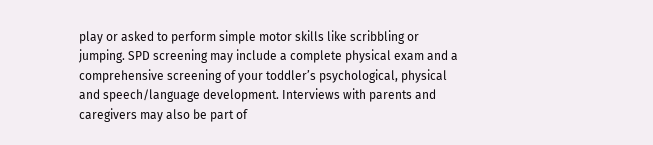play or asked to perform simple motor skills like scribbling or jumping. SPD screening may include a complete physical exam and a comprehensive screening of your toddler’s psychological, physical and speech/language development. Interviews with parents and caregivers may also be part of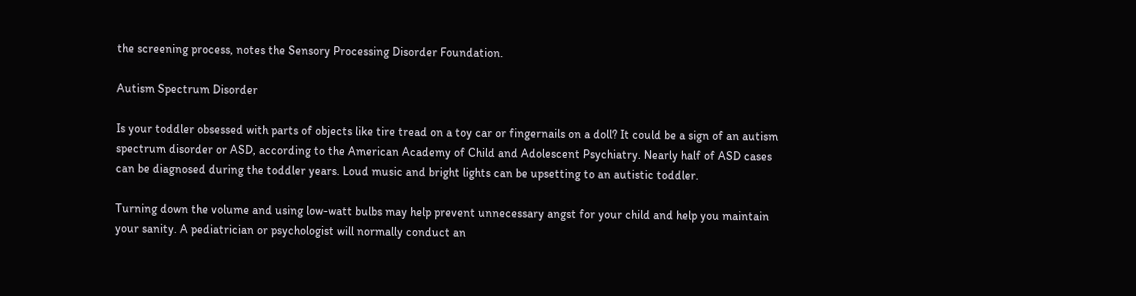the screening process, notes the Sensory Processing Disorder Foundation.

Autism Spectrum Disorder

Is your toddler obsessed with parts of objects like tire tread on a toy car or fingernails on a doll? It could be a sign of an autism spectrum disorder or ASD, according to the American Academy of Child and Adolescent Psychiatry. Nearly half of ASD cases can be diagnosed during the toddler years. Loud music and bright lights can be upsetting to an autistic toddler.

Turning down the volume and using low-watt bulbs may help prevent unnecessary angst for your child and help you maintain your sanity. A pediatrician or psychologist will normally conduct an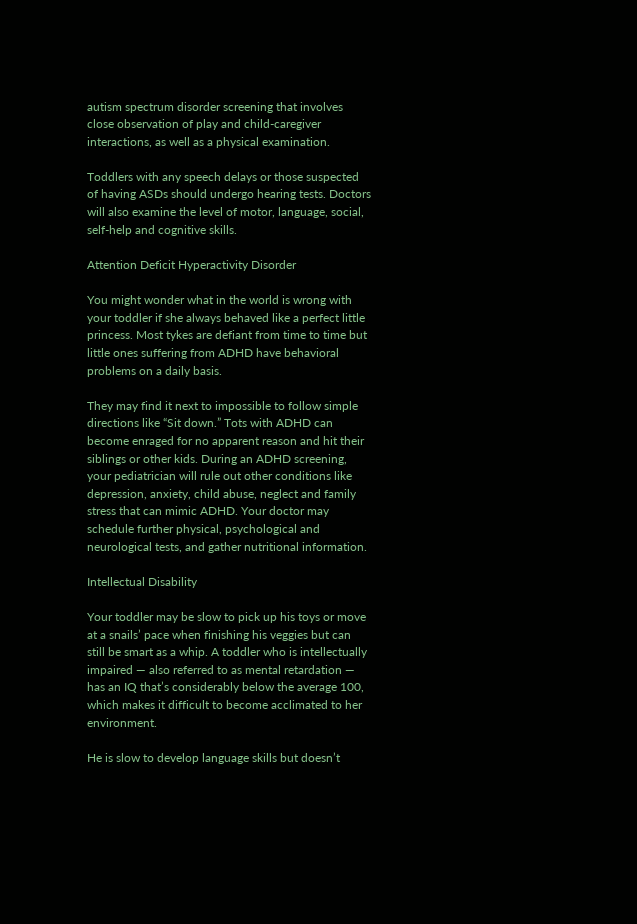autism spectrum disorder screening that involves close observation of play and child-caregiver interactions, as well as a physical examination.

Toddlers with any speech delays or those suspected of having ASDs should undergo hearing tests. Doctors will also examine the level of motor, language, social, self-help and cognitive skills.

Attention Deficit Hyperactivity Disorder

You might wonder what in the world is wrong with your toddler if she always behaved like a perfect little princess. Most tykes are defiant from time to time but little ones suffering from ADHD have behavioral problems on a daily basis.

They may find it next to impossible to follow simple directions like “Sit down.” Tots with ADHD can become enraged for no apparent reason and hit their siblings or other kids. During an ADHD screening, your pediatrician will rule out other conditions like depression, anxiety, child abuse, neglect and family stress that can mimic ADHD. Your doctor may schedule further physical, psychological and neurological tests, and gather nutritional information.

Intellectual Disability

Your toddler may be slow to pick up his toys or move at a snails’ pace when finishing his veggies but can still be smart as a whip. A toddler who is intellectually impaired — also referred to as mental retardation — has an IQ that’s considerably below the average 100, which makes it difficult to become acclimated to her environment.

He is slow to develop language skills but doesn’t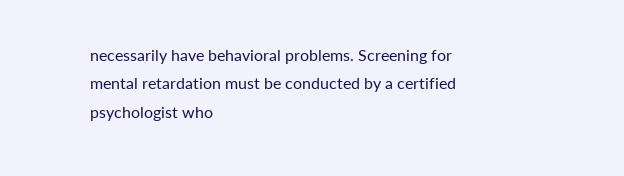necessarily have behavioral problems. Screening for mental retardation must be conducted by a certified psychologist who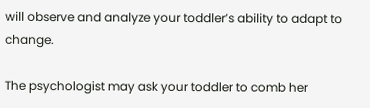will observe and analyze your toddler’s ability to adapt to change.

The psychologist may ask your toddler to comb her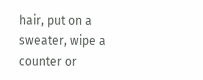hair, put on a sweater, wipe a counter or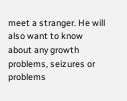meet a stranger. He will also want to know about any growth problems, seizures or problems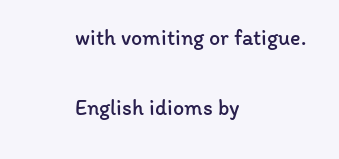with vomiting or fatigue.

English idioms by